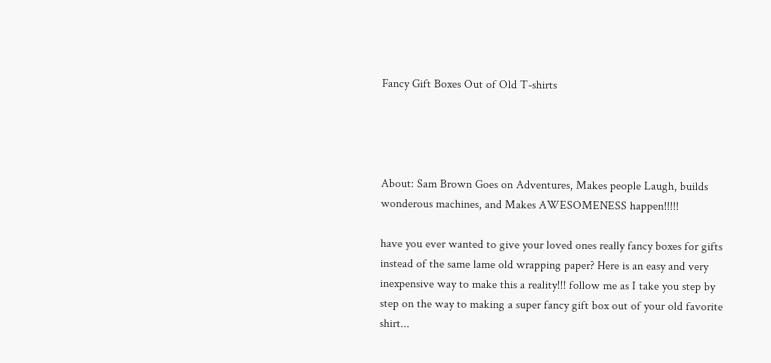Fancy Gift Boxes Out of Old T-shirts




About: Sam Brown Goes on Adventures, Makes people Laugh, builds wonderous machines, and Makes AWESOMENESS happen!!!!!

have you ever wanted to give your loved ones really fancy boxes for gifts instead of the same lame old wrapping paper? Here is an easy and very inexpensive way to make this a reality!!! follow me as I take you step by step on the way to making a super fancy gift box out of your old favorite shirt...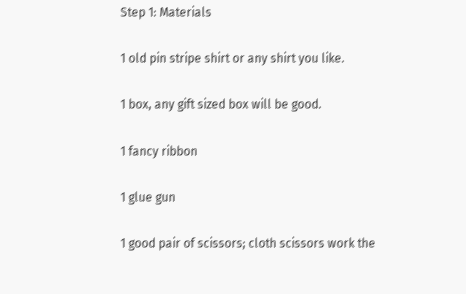Step 1: Materials

1 old pin stripe shirt or any shirt you like.

1 box, any gift sized box will be good.

1 fancy ribbon

1 glue gun

1 good pair of scissors; cloth scissors work the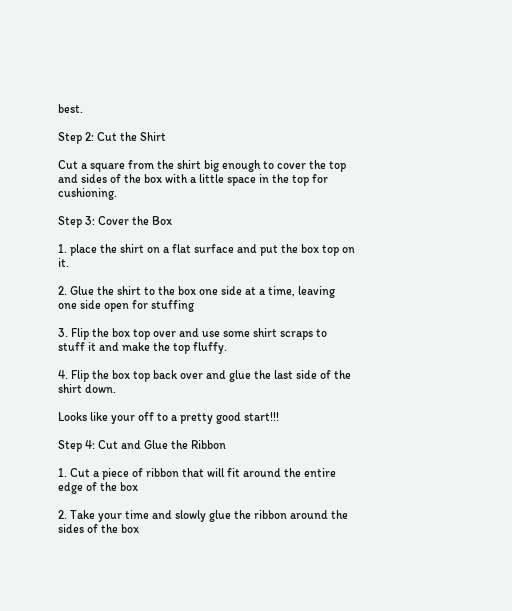best.

Step 2: Cut the Shirt

Cut a square from the shirt big enough to cover the top and sides of the box with a little space in the top for cushioning.

Step 3: Cover the Box

1. place the shirt on a flat surface and put the box top on it.

2. Glue the shirt to the box one side at a time, leaving one side open for stuffing

3. Flip the box top over and use some shirt scraps to stuff it and make the top fluffy.

4. Flip the box top back over and glue the last side of the shirt down.

Looks like your off to a pretty good start!!!

Step 4: Cut and Glue the Ribbon

1. Cut a piece of ribbon that will fit around the entire edge of the box

2. Take your time and slowly glue the ribbon around the sides of the box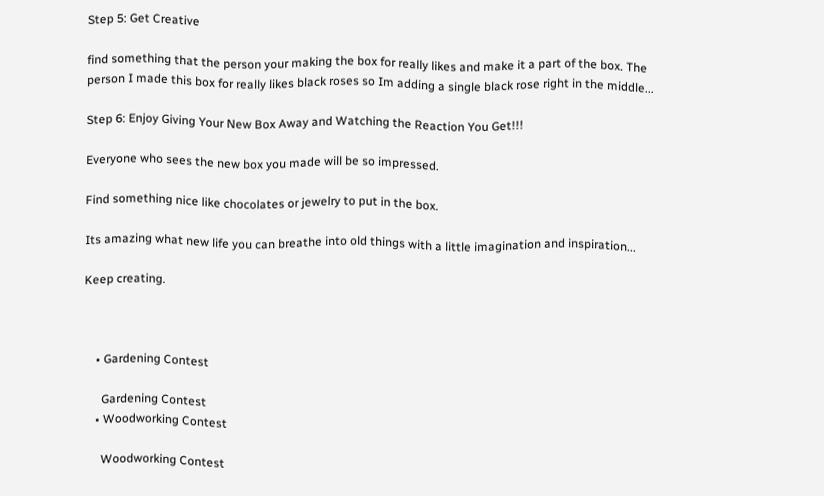Step 5: Get Creative

find something that the person your making the box for really likes and make it a part of the box. The person I made this box for really likes black roses so Im adding a single black rose right in the middle...

Step 6: Enjoy Giving Your New Box Away and Watching the Reaction You Get!!!

Everyone who sees the new box you made will be so impressed.

Find something nice like chocolates or jewelry to put in the box.

Its amazing what new life you can breathe into old things with a little imagination and inspiration...

Keep creating.



    • Gardening Contest

      Gardening Contest
    • Woodworking Contest

      Woodworking Contest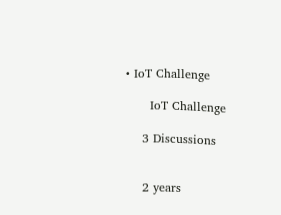• IoT Challenge

      IoT Challenge

    3 Discussions


    2 years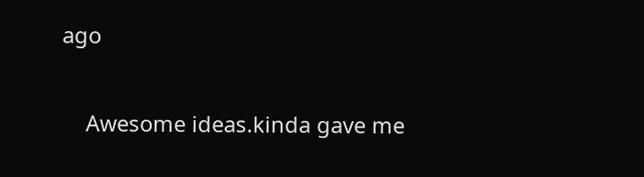ago

    Awesome ideas.kinda gave me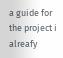a guide for the project i alreafy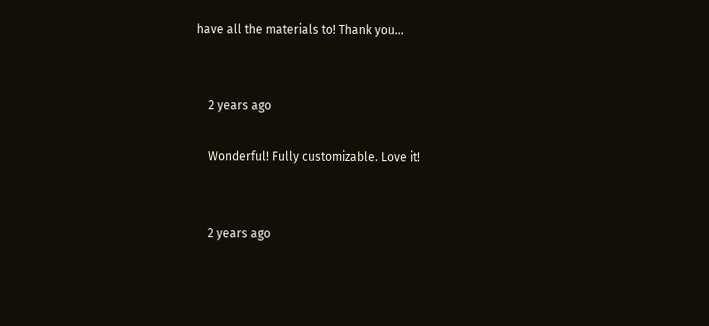have all the materials to! Thank you...


    2 years ago

    Wonderful! Fully customizable. Love it!


    2 years ago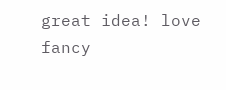great idea! love fancy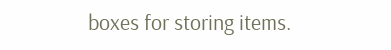boxes for storing items.